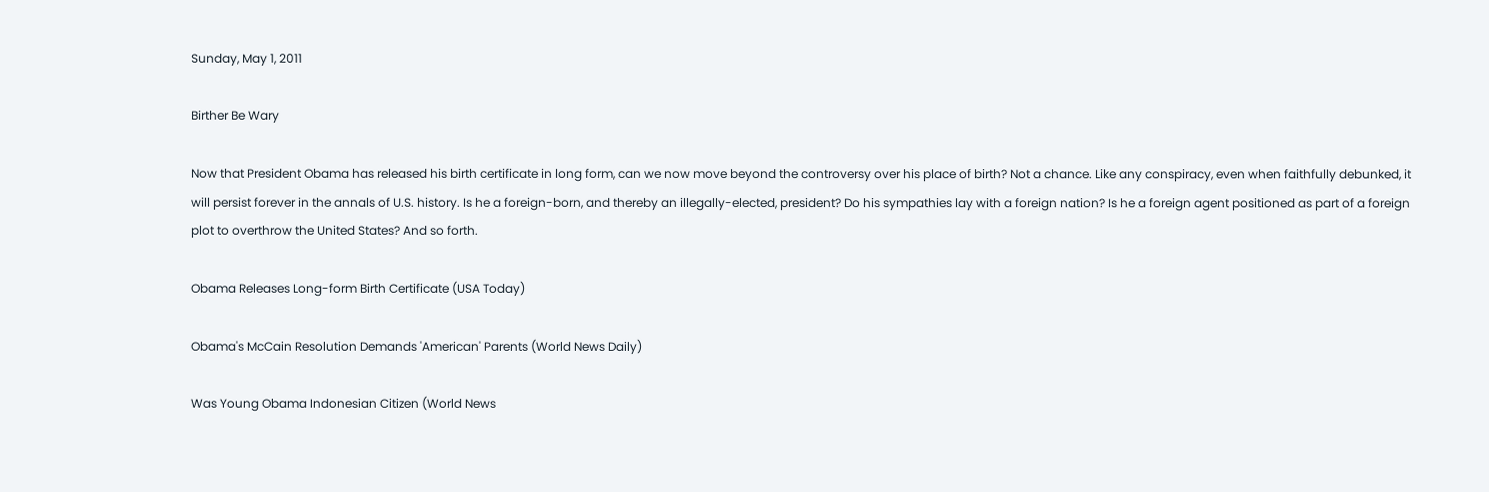Sunday, May 1, 2011

Birther Be Wary

Now that President Obama has released his birth certificate in long form, can we now move beyond the controversy over his place of birth? Not a chance. Like any conspiracy, even when faithfully debunked, it will persist forever in the annals of U.S. history. Is he a foreign-born, and thereby an illegally-elected, president? Do his sympathies lay with a foreign nation? Is he a foreign agent positioned as part of a foreign plot to overthrow the United States? And so forth.

Obama Releases Long-form Birth Certificate (USA Today)

Obama's McCain Resolution Demands 'American' Parents (World News Daily)

Was Young Obama Indonesian Citizen (World News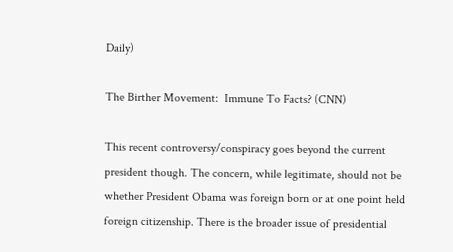Daily)

The Birther Movement:  Immune To Facts? (CNN)

This recent controversy/conspiracy goes beyond the current president though. The concern, while legitimate, should not be whether President Obama was foreign born or at one point held foreign citizenship. There is the broader issue of presidential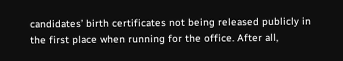candidates’ birth certificates not being released publicly in the first place when running for the office. After all,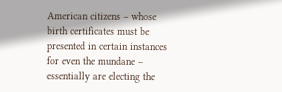American citizens – whose birth certificates must be presented in certain instances for even the mundane – essentially are electing the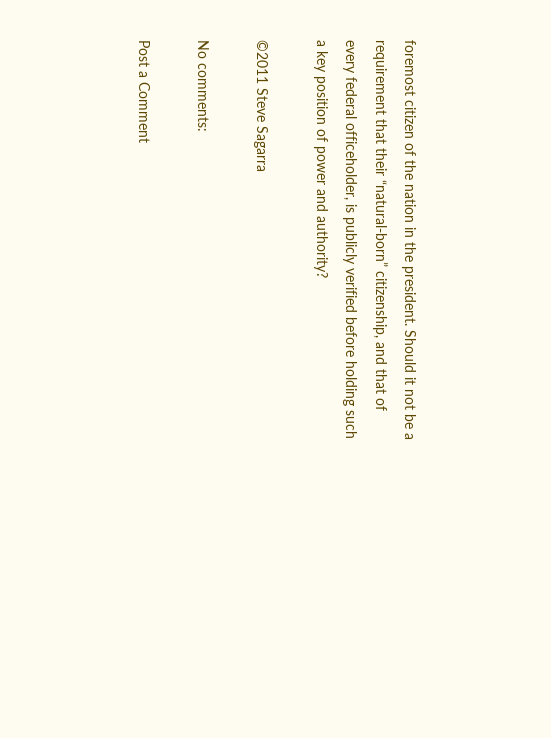foremost citizen of the nation in the president. Should it not be a requirement that their “natural-born” citizenship, and that of every federal officeholder, is publicly verified before holding such a key position of power and authority?

©2011 Steve Sagarra

No comments:

Post a Comment